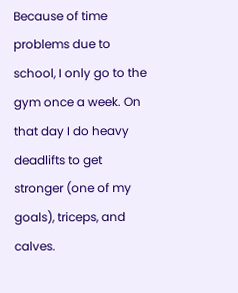Because of time problems due to school, I only go to the gym once a week. On that day I do heavy deadlifts to get stronger (one of my goals), triceps, and calves.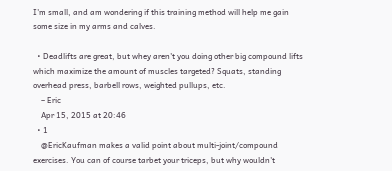I'm small, and am wondering if this training method will help me gain some size in my arms and calves.

  • Deadlifts are great, but whey aren't you doing other big compound lifts which maximize the amount of muscles targeted? Squats, standing overhead press, barbell rows, weighted pullups, etc.
    – Eric
    Apr 15, 2015 at 20:46
  • 1
    @EricKaufman makes a valid point about multi-joint/compound exercises. You can of course tarbet your triceps, but why wouldn't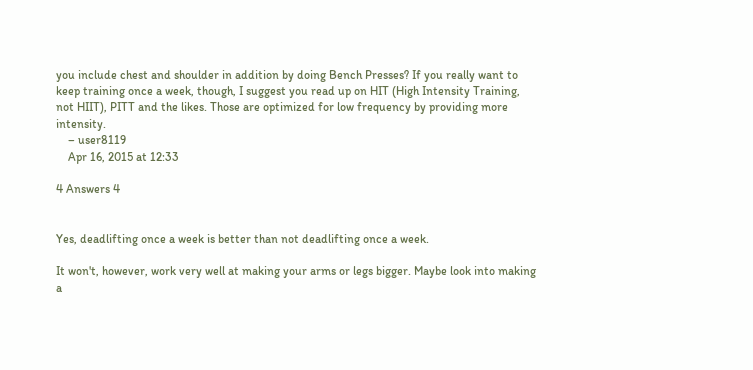you include chest and shoulder in addition by doing Bench Presses? If you really want to keep training once a week, though, I suggest you read up on HIT (High Intensity Training, not HIIT), PITT and the likes. Those are optimized for low frequency by providing more intensity.
    – user8119
    Apr 16, 2015 at 12:33

4 Answers 4


Yes, deadlifting once a week is better than not deadlifting once a week.

It won't, however, work very well at making your arms or legs bigger. Maybe look into making a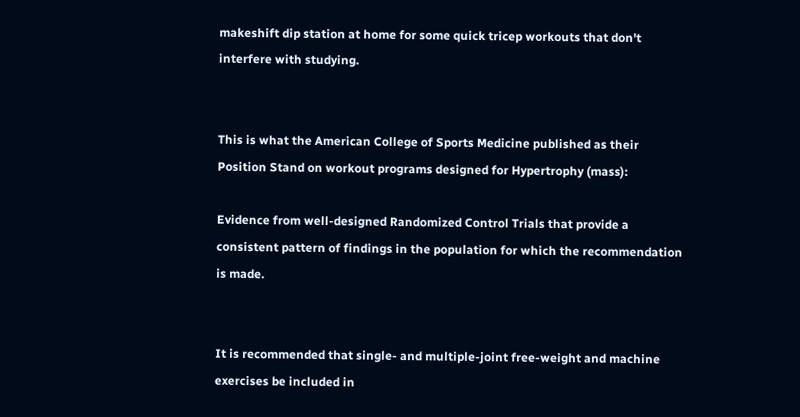makeshift dip station at home for some quick tricep workouts that don't interfere with studying.


This is what the American College of Sports Medicine published as their Position Stand on workout programs designed for Hypertrophy (mass):

Evidence from well-designed Randomized Control Trials that provide a consistent pattern of findings in the population for which the recommendation is made.


It is recommended that single- and multiple-joint free-weight and machine exercises be included in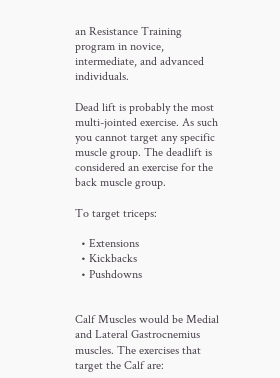an Resistance Training program in novice, intermediate, and advanced individuals.

Dead lift is probably the most multi-jointed exercise. As such you cannot target any specific muscle group. The deadlift is considered an exercise for the back muscle group.

To target triceps:

  • Extensions
  • Kickbacks
  • Pushdowns


Calf Muscles would be Medial and Lateral Gastrocnemius muscles. The exercises that target the Calf are: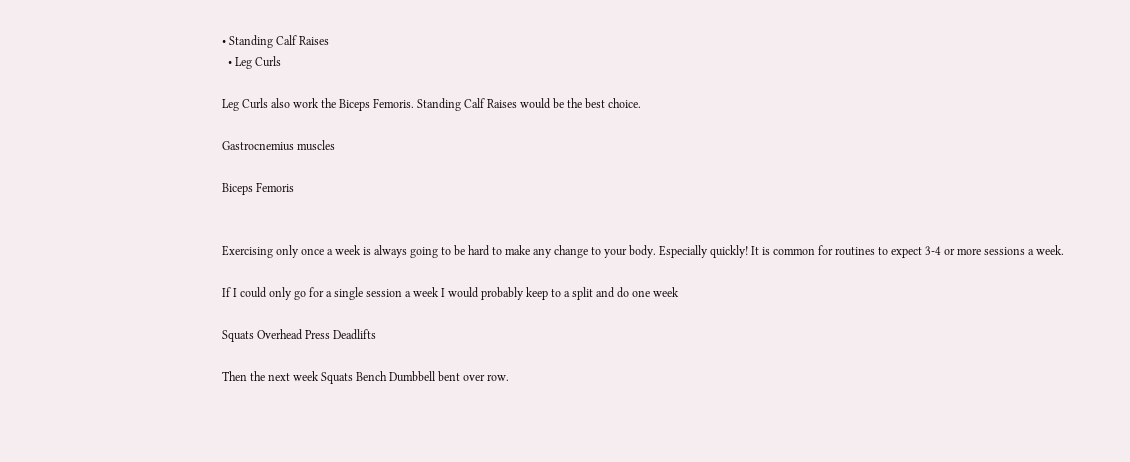• Standing Calf Raises
  • Leg Curls

Leg Curls also work the Biceps Femoris. Standing Calf Raises would be the best choice.

Gastrocnemius muscles

Biceps Femoris


Exercising only once a week is always going to be hard to make any change to your body. Especially quickly! It is common for routines to expect 3-4 or more sessions a week.

If I could only go for a single session a week I would probably keep to a split and do one week

Squats Overhead Press Deadlifts

Then the next week Squats Bench Dumbbell bent over row.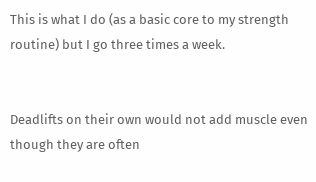This is what I do (as a basic core to my strength routine) but I go three times a week.


Deadlifts on their own would not add muscle even though they are often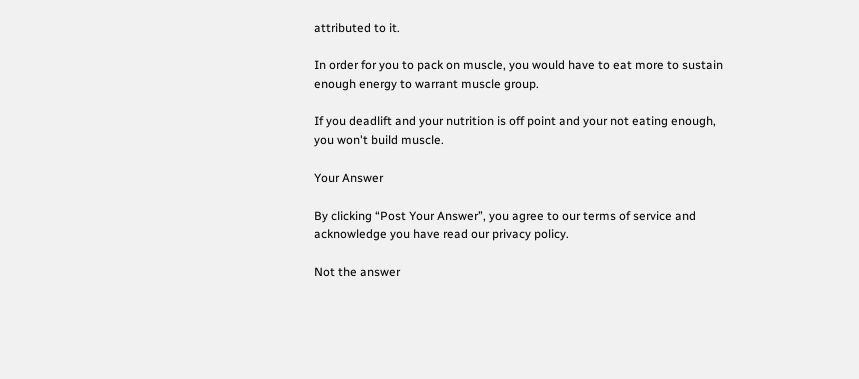attributed to it.

In order for you to pack on muscle, you would have to eat more to sustain enough energy to warrant muscle group.

If you deadlift and your nutrition is off point and your not eating enough, you won't build muscle.

Your Answer

By clicking “Post Your Answer”, you agree to our terms of service and acknowledge you have read our privacy policy.

Not the answer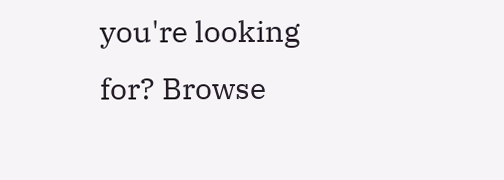you're looking for? Browse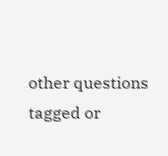other questions tagged or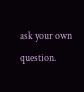ask your own question.